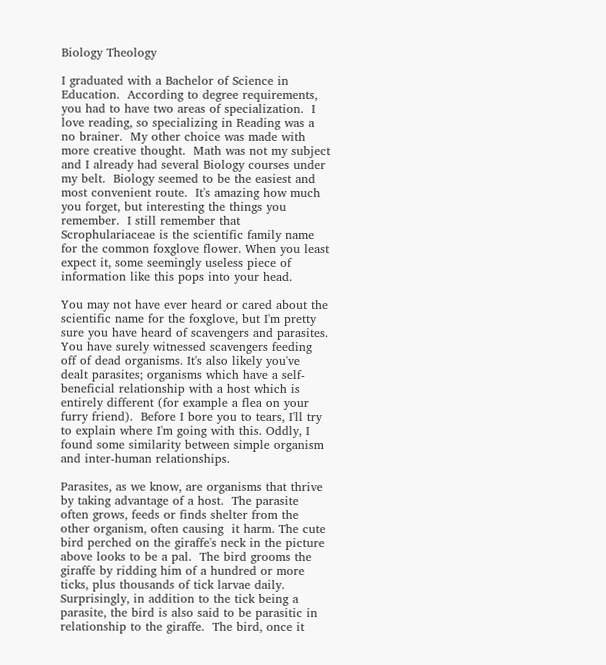Biology Theology

I graduated with a Bachelor of Science in Education.  According to degree requirements, you had to have two areas of specialization.  I love reading, so specializing in Reading was a no brainer.  My other choice was made with more creative thought.  Math was not my subject and I already had several Biology courses under my belt.  Biology seemed to be the easiest and most convenient route.  It's amazing how much you forget, but interesting the things you remember.  I still remember that Scrophulariaceae is the scientific family name for the common foxglove flower. When you least expect it, some seemingly useless piece of information like this pops into your head.

You may not have ever heard or cared about the scientific name for the foxglove, but I'm pretty sure you have heard of scavengers and parasites.  You have surely witnessed scavengers feeding off of dead organisms. It's also likely you've dealt parasites; organisms which have a self-beneficial relationship with a host which is entirely different (for example a flea on your furry friend).  Before I bore you to tears, I'll try to explain where I'm going with this. Oddly, I found some similarity between simple organism and inter-human relationships.

Parasites, as we know, are organisms that thrive by taking advantage of a host.  The parasite often grows, feeds or finds shelter from the other organism, often causing  it harm. The cute bird perched on the giraffe's neck in the picture above looks to be a pal.  The bird grooms the giraffe by ridding him of a hundred or more ticks, plus thousands of tick larvae daily. Surprisingly, in addition to the tick being a parasite, the bird is also said to be parasitic in relationship to the giraffe.  The bird, once it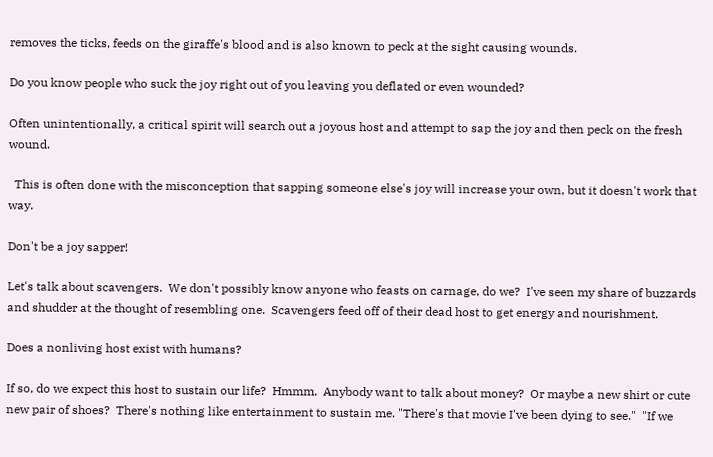removes the ticks, feeds on the giraffe's blood and is also known to peck at the sight causing wounds.

Do you know people who suck the joy right out of you leaving you deflated or even wounded?

Often unintentionally, a critical spirit will search out a joyous host and attempt to sap the joy and then peck on the fresh wound.

  This is often done with the misconception that sapping someone else's joy will increase your own, but it doesn't work that way.

Don't be a joy sapper!

Let's talk about scavengers.  We don't possibly know anyone who feasts on carnage, do we?  I've seen my share of buzzards and shudder at the thought of resembling one.  Scavengers feed off of their dead host to get energy and nourishment.

Does a nonliving host exist with humans?

If so, do we expect this host to sustain our life?  Hmmm.  Anybody want to talk about money?  Or maybe a new shirt or cute new pair of shoes?  There's nothing like entertainment to sustain me. "There's that movie I've been dying to see."  "If we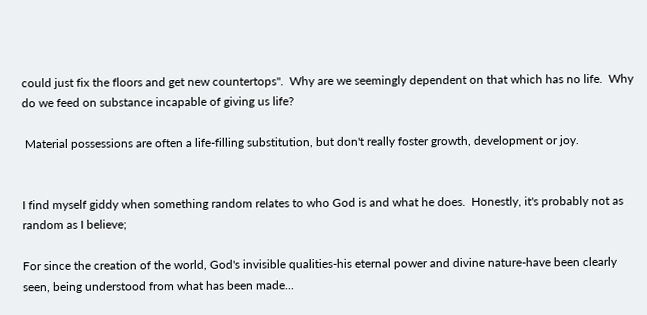could just fix the floors and get new countertops".  Why are we seemingly dependent on that which has no life.  Why do we feed on substance incapable of giving us life?

 Material possessions are often a life-filling substitution, but don't really foster growth, development or joy.


I find myself giddy when something random relates to who God is and what he does.  Honestly, it's probably not as random as I believe;

For since the creation of the world, God's invisible qualities-his eternal power and divine nature-have been clearly seen, being understood from what has been made...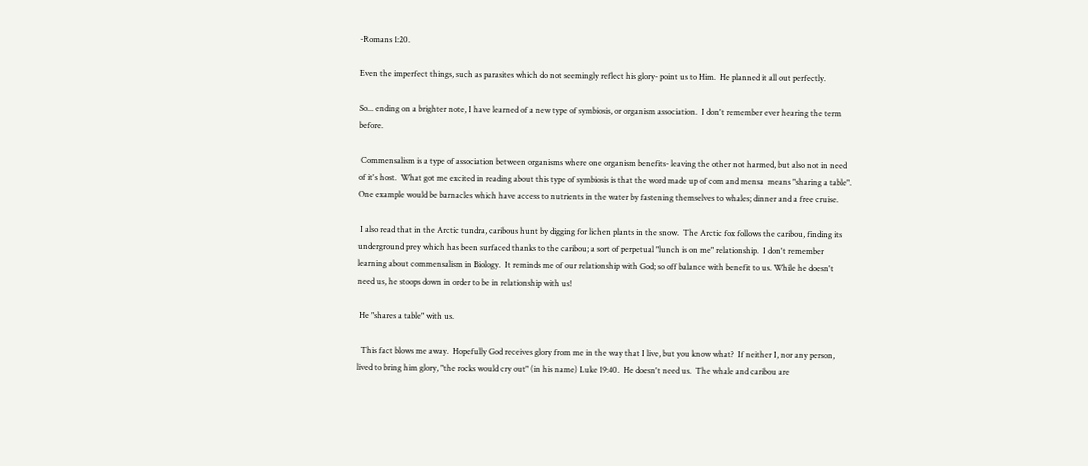-Romans 1:20.

Even the imperfect things, such as parasites which do not seemingly reflect his glory- point us to Him.  He planned it all out perfectly.

So... ending on a brighter note, I have learned of a new type of symbiosis, or organism association.  I don't remember ever hearing the term before.

 Commensalism is a type of association between organisms where one organism benefits- leaving the other not harmed, but also not in need of it's host.  What got me excited in reading about this type of symbiosis is that the word made up of com and mensa  means "sharing a table".   One example would be barnacles which have access to nutrients in the water by fastening themselves to whales; dinner and a free cruise.

 I also read that in the Arctic tundra, caribous hunt by digging for lichen plants in the snow.  The Arctic fox follows the caribou, finding its underground prey which has been surfaced thanks to the caribou; a sort of perpetual "lunch is on me" relationship.  I don't remember learning about commensalism in Biology.  It reminds me of our relationship with God; so off balance with benefit to us. While he doesn't need us, he stoops down in order to be in relationship with us!

 He "shares a table" with us.

  This fact blows me away.  Hopefully God receives glory from me in the way that I live, but you know what?  If neither I, nor any person,  lived to bring him glory, "the rocks would cry out" (in his name) Luke 19:40.  He doesn't need us.  The whale and caribou are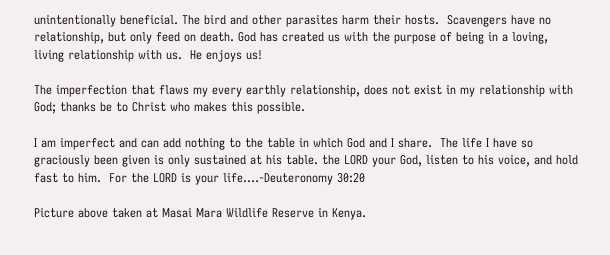unintentionally beneficial. The bird and other parasites harm their hosts.  Scavengers have no relationship, but only feed on death. God has created us with the purpose of being in a loving, living relationship with us.  He enjoys us!

The imperfection that flaws my every earthly relationship, does not exist in my relationship with God; thanks be to Christ who makes this possible.

I am imperfect and can add nothing to the table in which God and I share.  The life I have so graciously been given is only sustained at his table. the LORD your God, listen to his voice, and hold fast to him.  For the LORD is your life....-Deuteronomy 30:20

Picture above taken at Masai Mara Wildlife Reserve in Kenya.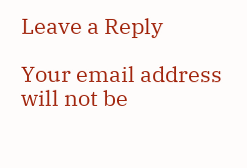Leave a Reply

Your email address will not be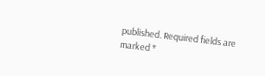published. Required fields are marked *